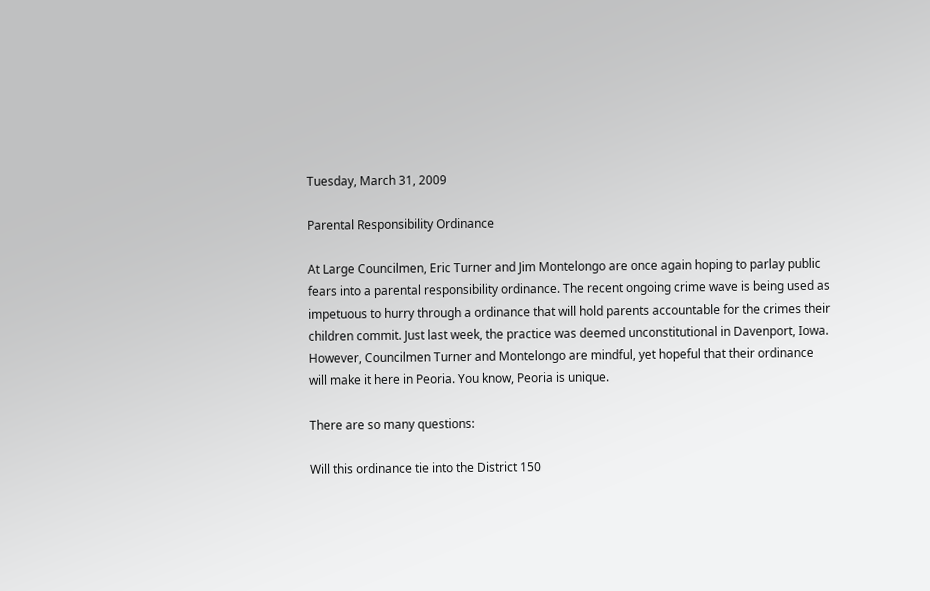Tuesday, March 31, 2009

Parental Responsibility Ordinance

At Large Councilmen, Eric Turner and Jim Montelongo are once again hoping to parlay public fears into a parental responsibility ordinance. The recent ongoing crime wave is being used as impetuous to hurry through a ordinance that will hold parents accountable for the crimes their children commit. Just last week, the practice was deemed unconstitutional in Davenport, Iowa. However, Councilmen Turner and Montelongo are mindful, yet hopeful that their ordinance will make it here in Peoria. You know, Peoria is unique.

There are so many questions:

Will this ordinance tie into the District 150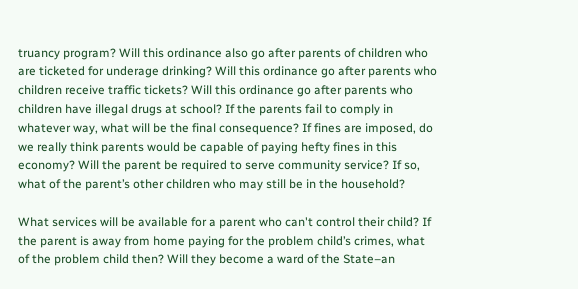truancy program? Will this ordinance also go after parents of children who are ticketed for underage drinking? Will this ordinance go after parents who children receive traffic tickets? Will this ordinance go after parents who children have illegal drugs at school? If the parents fail to comply in whatever way, what will be the final consequence? If fines are imposed, do we really think parents would be capable of paying hefty fines in this economy? Will the parent be required to serve community service? If so, what of the parent’s other children who may still be in the household?

What services will be available for a parent who can't control their child? If the parent is away from home paying for the problem child’s crimes, what of the problem child then? Will they become a ward of the State–an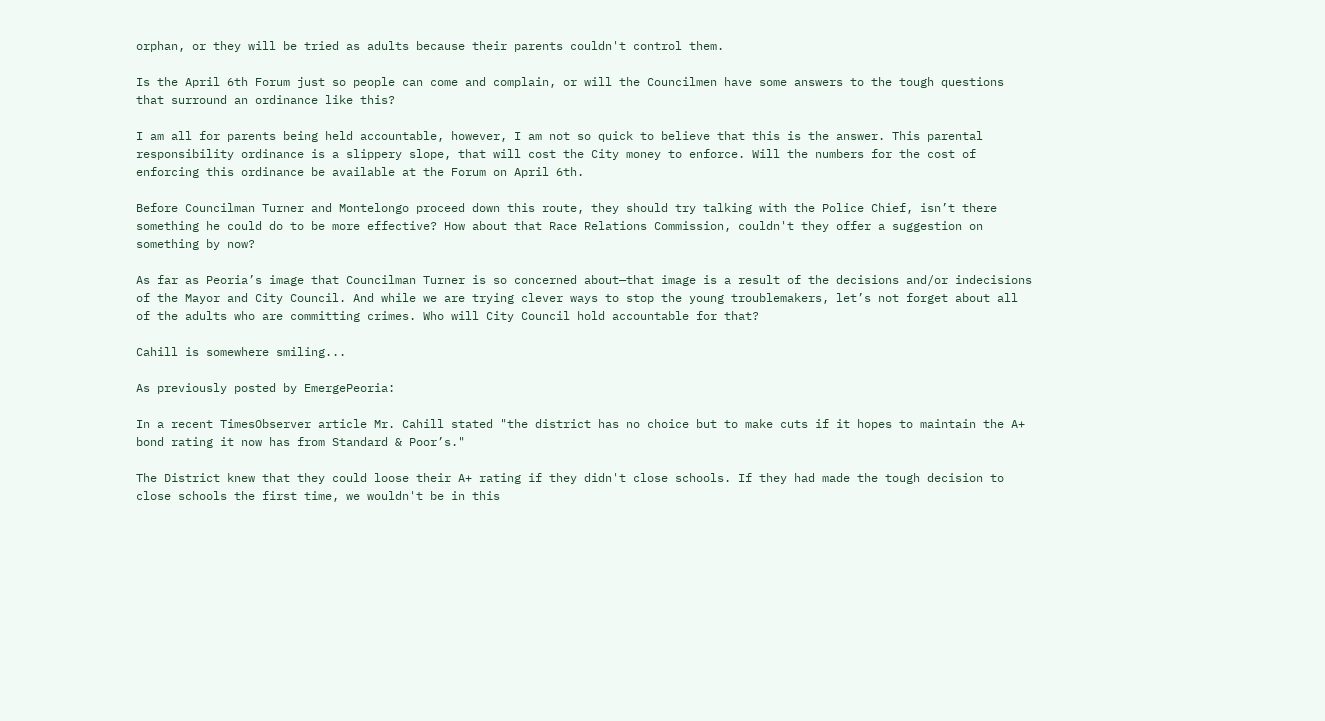orphan, or they will be tried as adults because their parents couldn't control them.

Is the April 6th Forum just so people can come and complain, or will the Councilmen have some answers to the tough questions that surround an ordinance like this?

I am all for parents being held accountable, however, I am not so quick to believe that this is the answer. This parental responsibility ordinance is a slippery slope, that will cost the City money to enforce. Will the numbers for the cost of enforcing this ordinance be available at the Forum on April 6th.

Before Councilman Turner and Montelongo proceed down this route, they should try talking with the Police Chief, isn’t there something he could do to be more effective? How about that Race Relations Commission, couldn't they offer a suggestion on something by now?

As far as Peoria’s image that Councilman Turner is so concerned about—that image is a result of the decisions and/or indecisions of the Mayor and City Council. And while we are trying clever ways to stop the young troublemakers, let’s not forget about all of the adults who are committing crimes. Who will City Council hold accountable for that?

Cahill is somewhere smiling...

As previously posted by EmergePeoria:

In a recent TimesObserver article Mr. Cahill stated "the district has no choice but to make cuts if it hopes to maintain the A+ bond rating it now has from Standard & Poor’s."

The District knew that they could loose their A+ rating if they didn't close schools. If they had made the tough decision to close schools the first time, we wouldn't be in this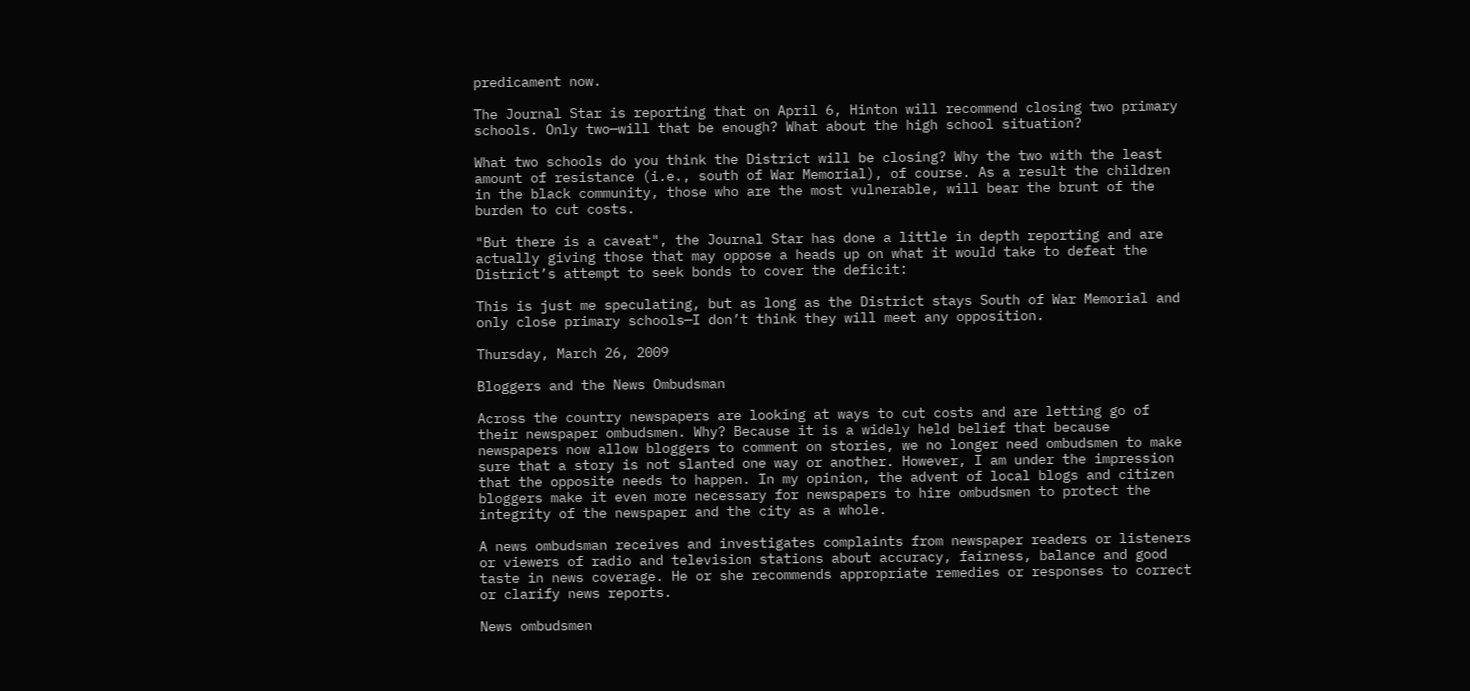predicament now.

The Journal Star is reporting that on April 6, Hinton will recommend closing two primary schools. Only two—will that be enough? What about the high school situation?

What two schools do you think the District will be closing? Why the two with the least amount of resistance (i.e., south of War Memorial), of course. As a result the children in the black community, those who are the most vulnerable, will bear the brunt of the burden to cut costs.

"But there is a caveat", the Journal Star has done a little in depth reporting and are actually giving those that may oppose a heads up on what it would take to defeat the District’s attempt to seek bonds to cover the deficit:

This is just me speculating, but as long as the District stays South of War Memorial and only close primary schools—I don’t think they will meet any opposition.

Thursday, March 26, 2009

Bloggers and the News Ombudsman

Across the country newspapers are looking at ways to cut costs and are letting go of their newspaper ombudsmen. Why? Because it is a widely held belief that because newspapers now allow bloggers to comment on stories, we no longer need ombudsmen to make sure that a story is not slanted one way or another. However, I am under the impression that the opposite needs to happen. In my opinion, the advent of local blogs and citizen bloggers make it even more necessary for newspapers to hire ombudsmen to protect the integrity of the newspaper and the city as a whole.

A news ombudsman receives and investigates complaints from newspaper readers or listeners or viewers of radio and television stations about accuracy, fairness, balance and good taste in news coverage. He or she recommends appropriate remedies or responses to correct or clarify news reports.

News ombudsmen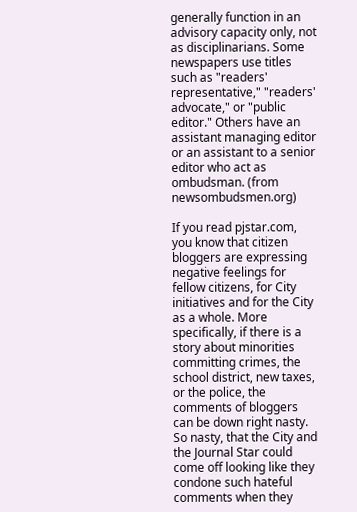generally function in an advisory capacity only, not as disciplinarians. Some newspapers use titles such as "readers' representative," "readers' advocate," or "public editor." Others have an assistant managing editor or an assistant to a senior editor who act as ombudsman. (from newsombudsmen.org)

If you read pjstar.com, you know that citizen bloggers are expressing negative feelings for fellow citizens, for City initiatives and for the City as a whole. More specifically, if there is a story about minorities committing crimes, the school district, new taxes, or the police, the comments of bloggers can be down right nasty. So nasty, that the City and the Journal Star could come off looking like they condone such hateful comments when they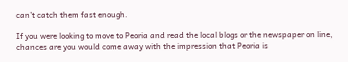can’t catch them fast enough.

If you were looking to move to Peoria and read the local blogs or the newspaper on line, chances are you would come away with the impression that Peoria is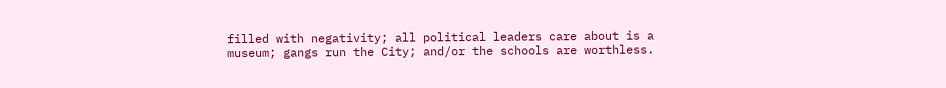filled with negativity; all political leaders care about is a museum; gangs run the City; and/or the schools are worthless.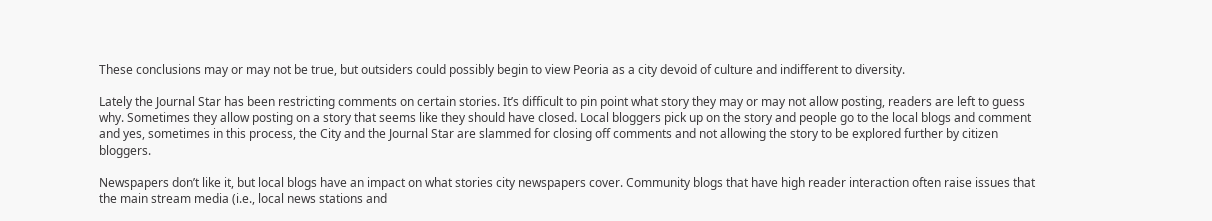These conclusions may or may not be true, but outsiders could possibly begin to view Peoria as a city devoid of culture and indifferent to diversity.

Lately the Journal Star has been restricting comments on certain stories. It’s difficult to pin point what story they may or may not allow posting, readers are left to guess why. Sometimes they allow posting on a story that seems like they should have closed. Local bloggers pick up on the story and people go to the local blogs and comment and yes, sometimes in this process, the City and the Journal Star are slammed for closing off comments and not allowing the story to be explored further by citizen bloggers.

Newspapers don’t like it, but local blogs have an impact on what stories city newspapers cover. Community blogs that have high reader interaction often raise issues that the main stream media (i.e., local news stations and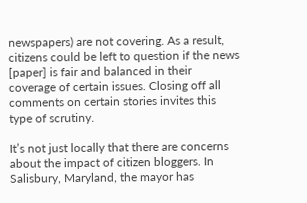newspapers) are not covering. As a result, citizens could be left to question if the news [paper] is fair and balanced in their coverage of certain issues. Closing off all comments on certain stories invites this type of scrutiny.

It’s not just locally that there are concerns about the impact of citizen bloggers. In Salisbury, Maryland, the mayor has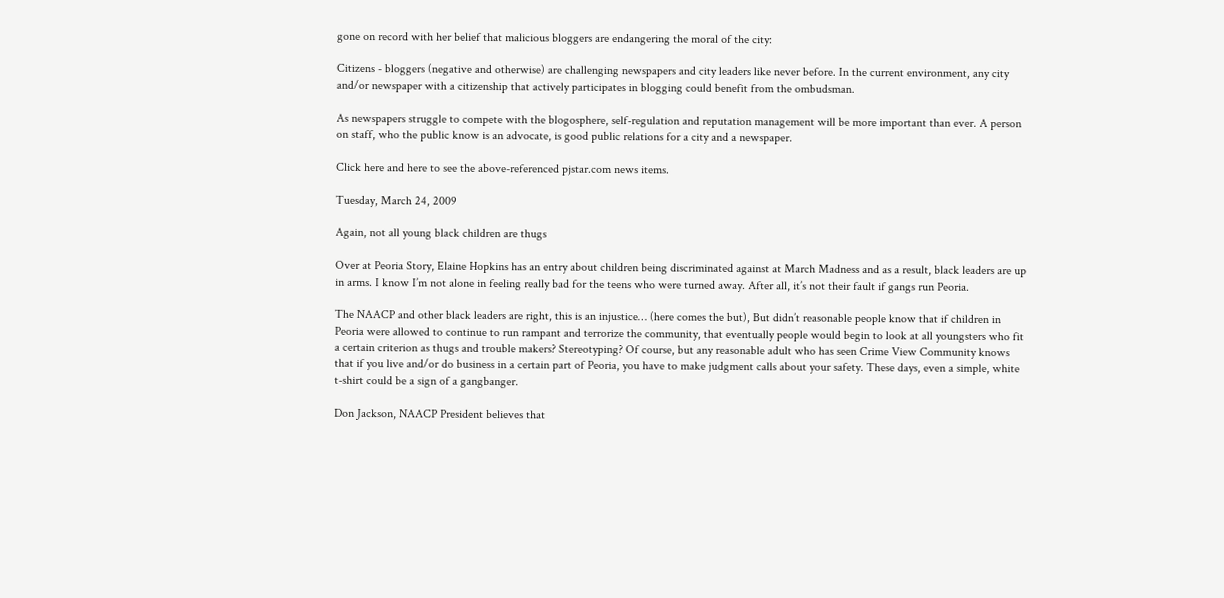gone on record with her belief that malicious bloggers are endangering the moral of the city:

Citizens - bloggers (negative and otherwise) are challenging newspapers and city leaders like never before. In the current environment, any city and/or newspaper with a citizenship that actively participates in blogging could benefit from the ombudsman.

As newspapers struggle to compete with the blogosphere, self-regulation and reputation management will be more important than ever. A person on staff, who the public know is an advocate, is good public relations for a city and a newspaper.

Click here and here to see the above-referenced pjstar.com news items.

Tuesday, March 24, 2009

Again, not all young black children are thugs

Over at Peoria Story, Elaine Hopkins has an entry about children being discriminated against at March Madness and as a result, black leaders are up in arms. I know I’m not alone in feeling really bad for the teens who were turned away. After all, it’s not their fault if gangs run Peoria.

The NAACP and other black leaders are right, this is an injustice… (here comes the but), But didn’t reasonable people know that if children in Peoria were allowed to continue to run rampant and terrorize the community, that eventually people would begin to look at all youngsters who fit a certain criterion as thugs and trouble makers? Stereotyping? Of course, but any reasonable adult who has seen Crime View Community knows that if you live and/or do business in a certain part of Peoria, you have to make judgment calls about your safety. These days, even a simple, white t-shirt could be a sign of a gangbanger.

Don Jackson, NAACP President believes that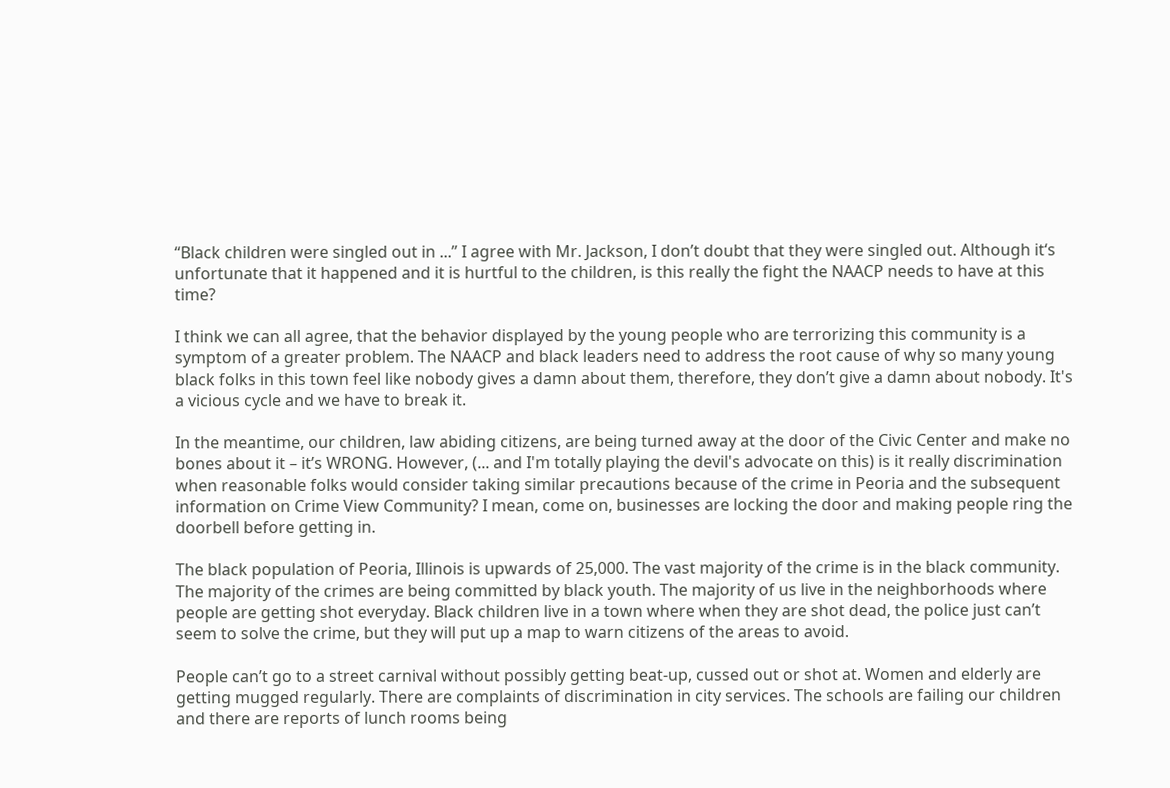“Black children were singled out in ...” I agree with Mr. Jackson, I don’t doubt that they were singled out. Although it‘s unfortunate that it happened and it is hurtful to the children, is this really the fight the NAACP needs to have at this time?

I think we can all agree, that the behavior displayed by the young people who are terrorizing this community is a symptom of a greater problem. The NAACP and black leaders need to address the root cause of why so many young black folks in this town feel like nobody gives a damn about them, therefore, they don’t give a damn about nobody. It's a vicious cycle and we have to break it.

In the meantime, our children, law abiding citizens, are being turned away at the door of the Civic Center and make no bones about it – it’s WRONG. However, (... and I'm totally playing the devil's advocate on this) is it really discrimination when reasonable folks would consider taking similar precautions because of the crime in Peoria and the subsequent information on Crime View Community? I mean, come on, businesses are locking the door and making people ring the doorbell before getting in.

The black population of Peoria, Illinois is upwards of 25,000. The vast majority of the crime is in the black community. The majority of the crimes are being committed by black youth. The majority of us live in the neighborhoods where people are getting shot everyday. Black children live in a town where when they are shot dead, the police just can’t seem to solve the crime, but they will put up a map to warn citizens of the areas to avoid.

People can’t go to a street carnival without possibly getting beat-up, cussed out or shot at. Women and elderly are getting mugged regularly. There are complaints of discrimination in city services. The schools are failing our children and there are reports of lunch rooms being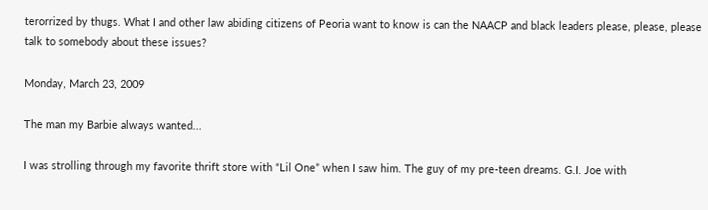terorrized by thugs. What I and other law abiding citizens of Peoria want to know is can the NAACP and black leaders please, please, please talk to somebody about these issues?

Monday, March 23, 2009

The man my Barbie always wanted...

I was strolling through my favorite thrift store with “Lil One” when I saw him. The guy of my pre-teen dreams. G.I. Joe with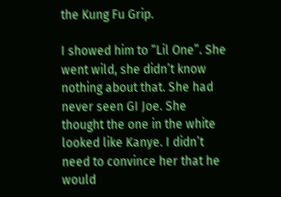the Kung Fu Grip.

I showed him to “Lil One”. She went wild, she didn’t know nothing about that. She had never seen GI Joe. She thought the one in the white looked like Kanye. I didn’t need to convince her that he would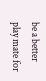be a better play mate for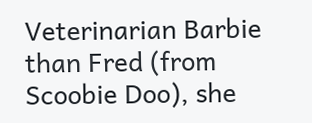Veterinarian Barbie than Fred (from Scoobie Doo), she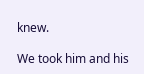knew.

We took him and his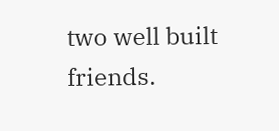two well built friends.